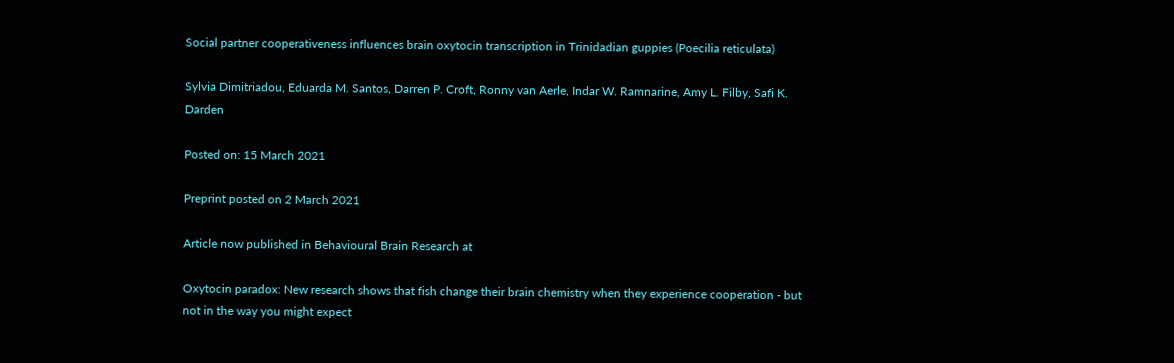Social partner cooperativeness influences brain oxytocin transcription in Trinidadian guppies (Poecilia reticulata)

Sylvia Dimitriadou, Eduarda M. Santos, Darren P. Croft, Ronny van Aerle, Indar W. Ramnarine, Amy L. Filby, Safi K. Darden

Posted on: 15 March 2021

Preprint posted on 2 March 2021

Article now published in Behavioural Brain Research at

Oxytocin paradox: New research shows that fish change their brain chemistry when they experience cooperation - but not in the way you might expect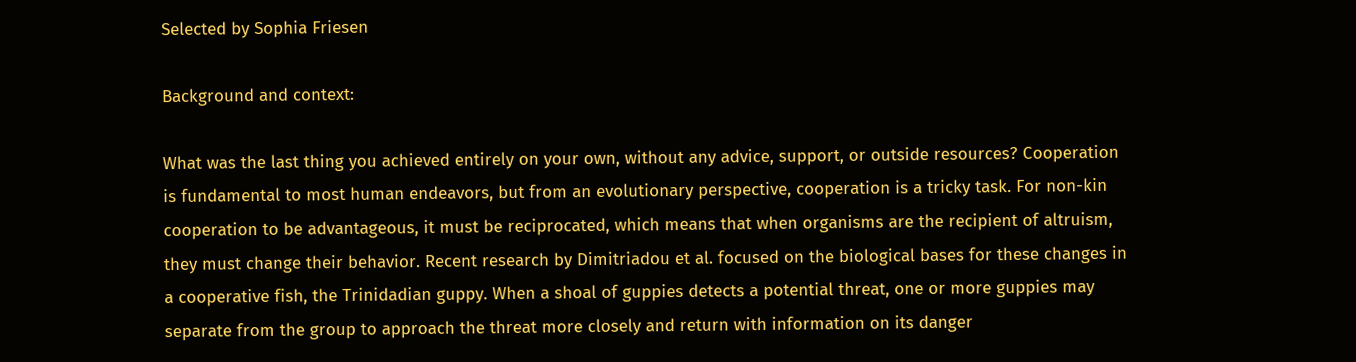Selected by Sophia Friesen

Background and context:

What was the last thing you achieved entirely on your own, without any advice, support, or outside resources? Cooperation is fundamental to most human endeavors, but from an evolutionary perspective, cooperation is a tricky task. For non-kin cooperation to be advantageous, it must be reciprocated, which means that when organisms are the recipient of altruism, they must change their behavior. Recent research by Dimitriadou et al. focused on the biological bases for these changes in a cooperative fish, the Trinidadian guppy. When a shoal of guppies detects a potential threat, one or more guppies may separate from the group to approach the threat more closely and return with information on its danger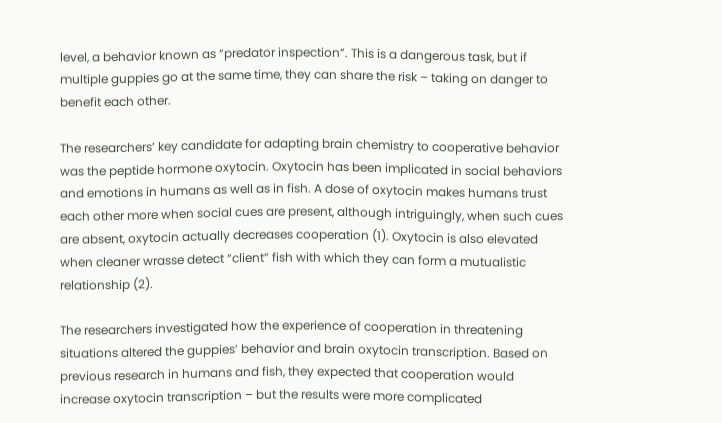level, a behavior known as “predator inspection”. This is a dangerous task, but if multiple guppies go at the same time, they can share the risk – taking on danger to benefit each other.

The researchers’ key candidate for adapting brain chemistry to cooperative behavior was the peptide hormone oxytocin. Oxytocin has been implicated in social behaviors and emotions in humans as well as in fish. A dose of oxytocin makes humans trust each other more when social cues are present, although intriguingly, when such cues are absent, oxytocin actually decreases cooperation (1). Oxytocin is also elevated when cleaner wrasse detect “client” fish with which they can form a mutualistic relationship (2).

The researchers investigated how the experience of cooperation in threatening situations altered the guppies’ behavior and brain oxytocin transcription. Based on previous research in humans and fish, they expected that cooperation would increase oxytocin transcription – but the results were more complicated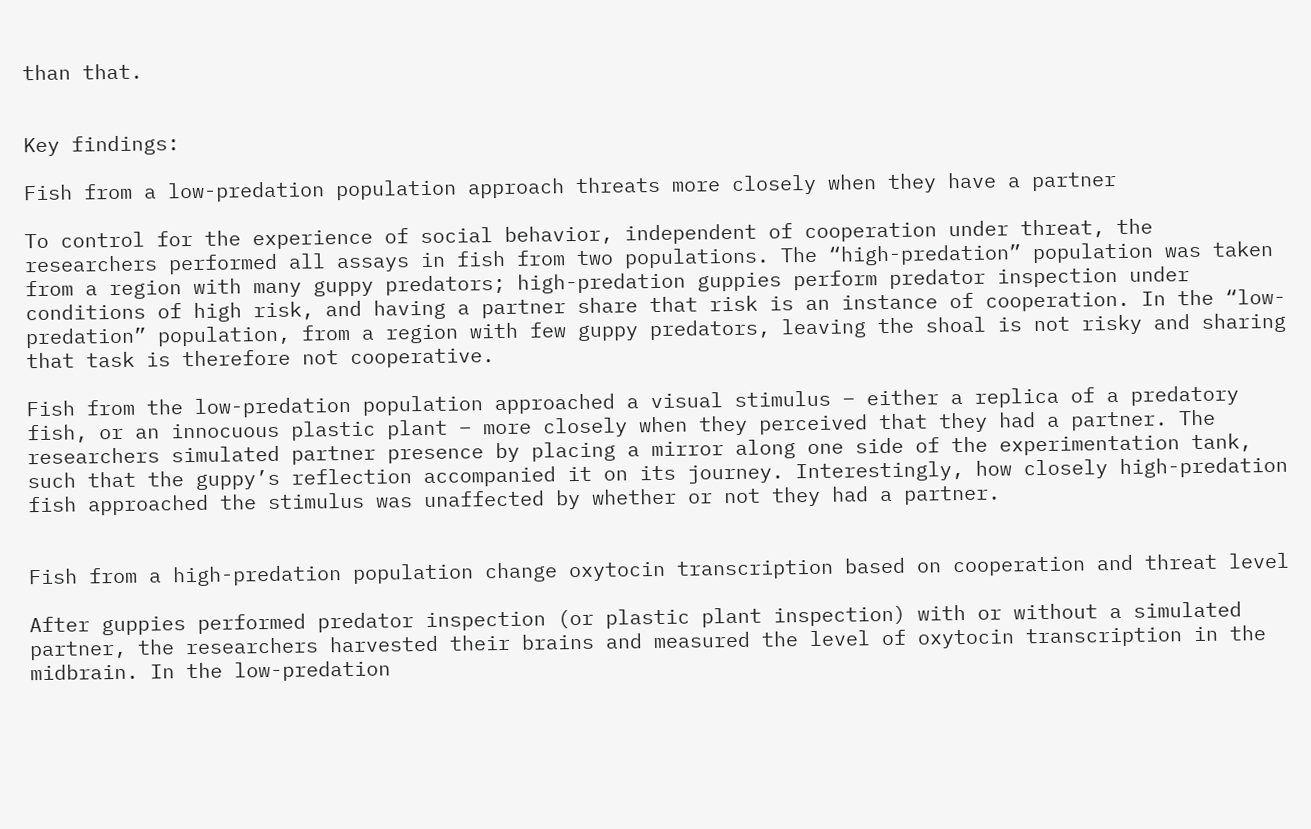than that.


Key findings:

Fish from a low-predation population approach threats more closely when they have a partner

To control for the experience of social behavior, independent of cooperation under threat, the researchers performed all assays in fish from two populations. The “high-predation” population was taken from a region with many guppy predators; high-predation guppies perform predator inspection under conditions of high risk, and having a partner share that risk is an instance of cooperation. In the “low-predation” population, from a region with few guppy predators, leaving the shoal is not risky and sharing that task is therefore not cooperative.

Fish from the low-predation population approached a visual stimulus – either a replica of a predatory fish, or an innocuous plastic plant – more closely when they perceived that they had a partner. The researchers simulated partner presence by placing a mirror along one side of the experimentation tank, such that the guppy’s reflection accompanied it on its journey. Interestingly, how closely high-predation fish approached the stimulus was unaffected by whether or not they had a partner.


Fish from a high-predation population change oxytocin transcription based on cooperation and threat level

After guppies performed predator inspection (or plastic plant inspection) with or without a simulated partner, the researchers harvested their brains and measured the level of oxytocin transcription in the midbrain. In the low-predation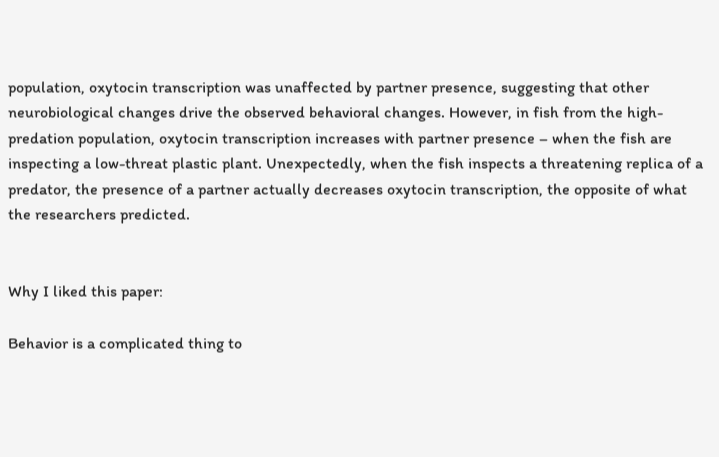population, oxytocin transcription was unaffected by partner presence, suggesting that other neurobiological changes drive the observed behavioral changes. However, in fish from the high-predation population, oxytocin transcription increases with partner presence – when the fish are inspecting a low-threat plastic plant. Unexpectedly, when the fish inspects a threatening replica of a predator, the presence of a partner actually decreases oxytocin transcription, the opposite of what the researchers predicted.


Why I liked this paper:

Behavior is a complicated thing to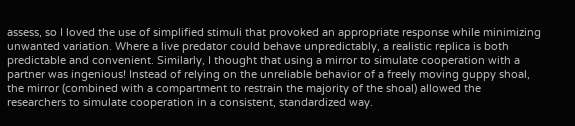assess, so I loved the use of simplified stimuli that provoked an appropriate response while minimizing unwanted variation. Where a live predator could behave unpredictably, a realistic replica is both predictable and convenient. Similarly, I thought that using a mirror to simulate cooperation with a partner was ingenious! Instead of relying on the unreliable behavior of a freely moving guppy shoal, the mirror (combined with a compartment to restrain the majority of the shoal) allowed the researchers to simulate cooperation in a consistent, standardized way.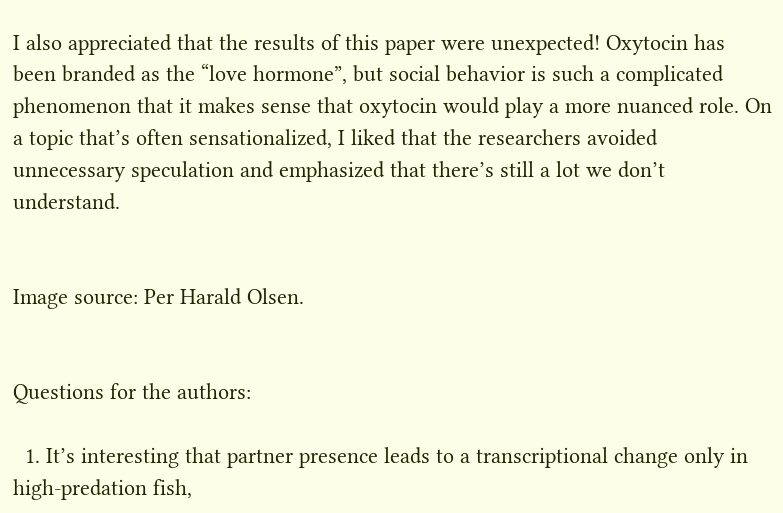I also appreciated that the results of this paper were unexpected! Oxytocin has been branded as the “love hormone”, but social behavior is such a complicated phenomenon that it makes sense that oxytocin would play a more nuanced role. On a topic that’s often sensationalized, I liked that the researchers avoided unnecessary speculation and emphasized that there’s still a lot we don’t understand.


Image source: Per Harald Olsen.


Questions for the authors:

  1. It’s interesting that partner presence leads to a transcriptional change only in high-predation fish,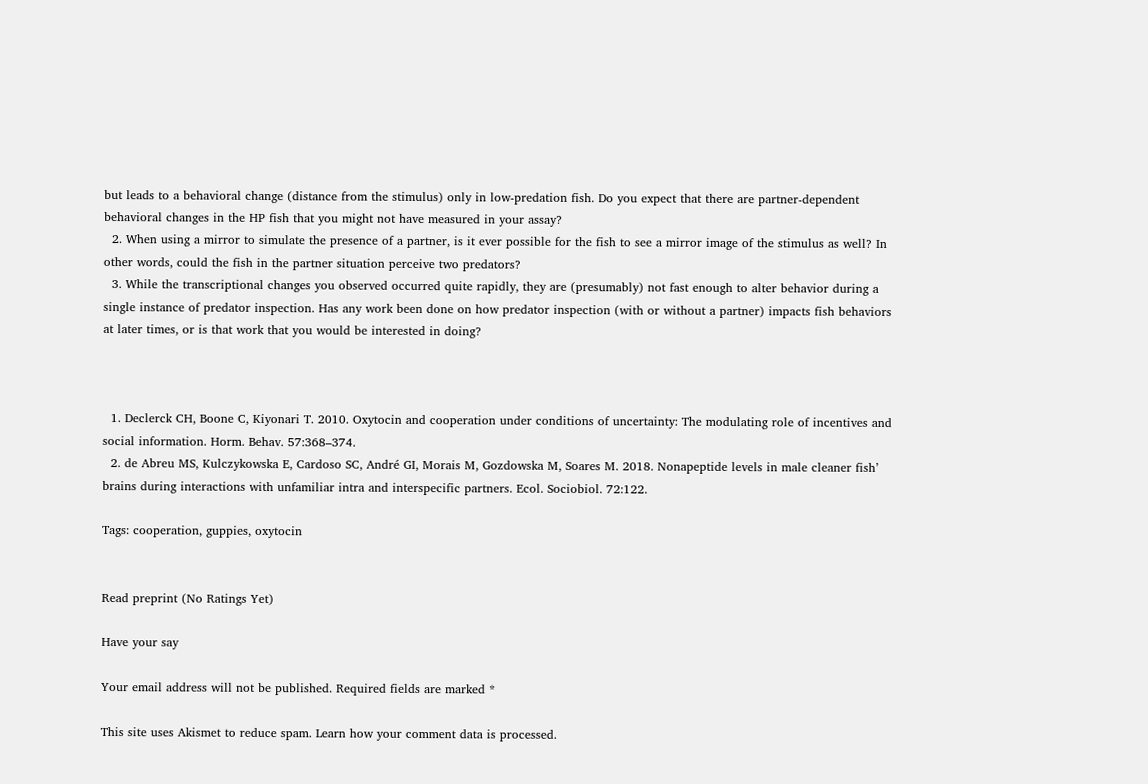but leads to a behavioral change (distance from the stimulus) only in low-predation fish. Do you expect that there are partner-dependent behavioral changes in the HP fish that you might not have measured in your assay?
  2. When using a mirror to simulate the presence of a partner, is it ever possible for the fish to see a mirror image of the stimulus as well? In other words, could the fish in the partner situation perceive two predators?
  3. While the transcriptional changes you observed occurred quite rapidly, they are (presumably) not fast enough to alter behavior during a single instance of predator inspection. Has any work been done on how predator inspection (with or without a partner) impacts fish behaviors at later times, or is that work that you would be interested in doing?



  1. Declerck CH, Boone C, Kiyonari T. 2010. Oxytocin and cooperation under conditions of uncertainty: The modulating role of incentives and social information. Horm. Behav. 57:368–374.
  2. de Abreu MS, Kulczykowska E, Cardoso SC, André GI, Morais M, Gozdowska M, Soares M. 2018. Nonapeptide levels in male cleaner fish’ brains during interactions with unfamiliar intra and interspecific partners. Ecol. Sociobiol. 72:122.

Tags: cooperation, guppies, oxytocin


Read preprint (No Ratings Yet)

Have your say

Your email address will not be published. Required fields are marked *

This site uses Akismet to reduce spam. Learn how your comment data is processed.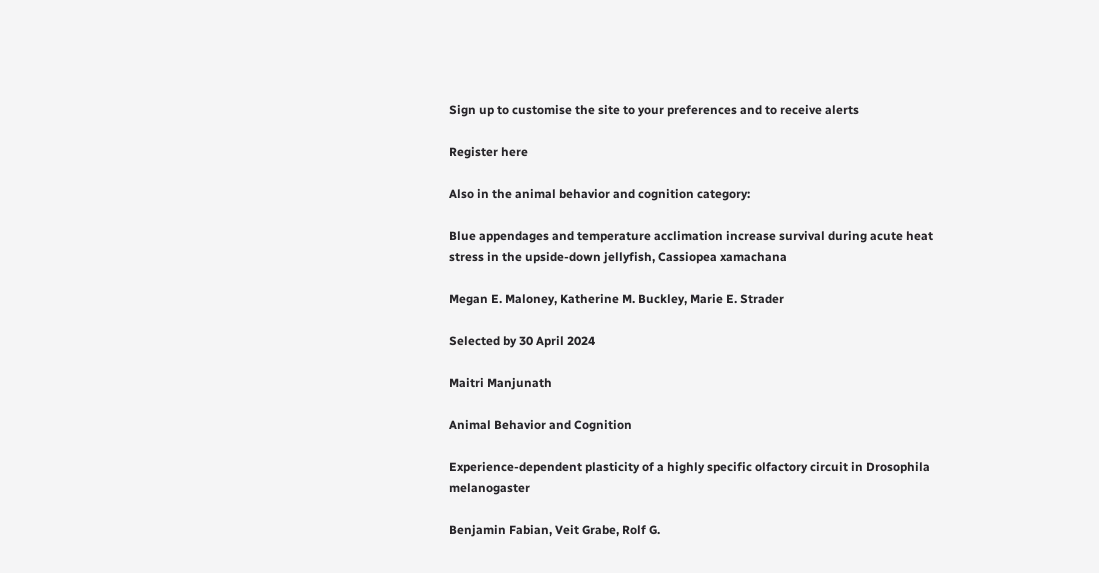Sign up to customise the site to your preferences and to receive alerts

Register here

Also in the animal behavior and cognition category:

Blue appendages and temperature acclimation increase survival during acute heat stress in the upside-down jellyfish, Cassiopea xamachana

Megan E. Maloney, Katherine M. Buckley, Marie E. Strader

Selected by 30 April 2024

Maitri Manjunath

Animal Behavior and Cognition

Experience-dependent plasticity of a highly specific olfactory circuit in Drosophila melanogaster

Benjamin Fabian, Veit Grabe, Rolf G.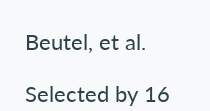Beutel, et al.

Selected by 16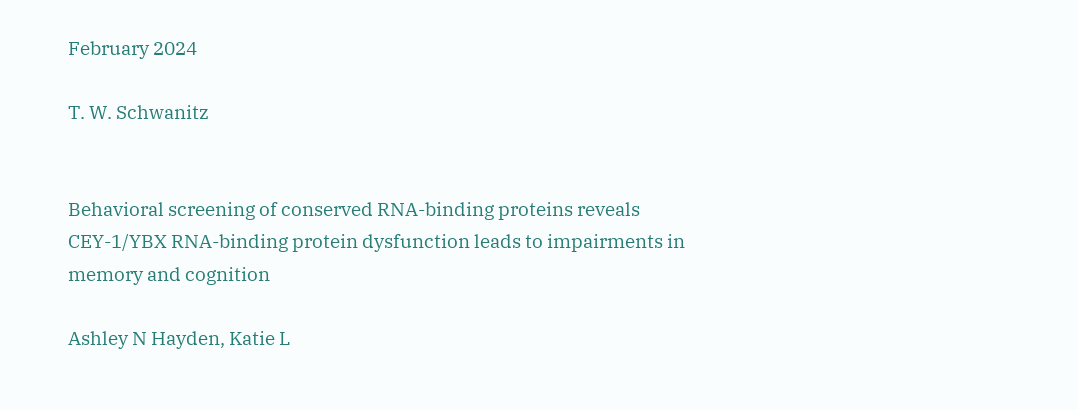February 2024

T. W. Schwanitz


Behavioral screening of conserved RNA-binding proteins reveals CEY-1/YBX RNA-binding protein dysfunction leads to impairments in memory and cognition

Ashley N Hayden, Katie L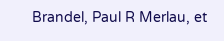Brandel, Paul R Merlau, et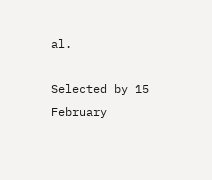al.

Selected by 15 February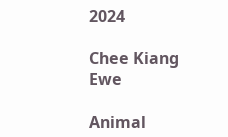2024

Chee Kiang Ewe

Animal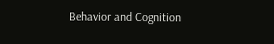Behavior and Cognition